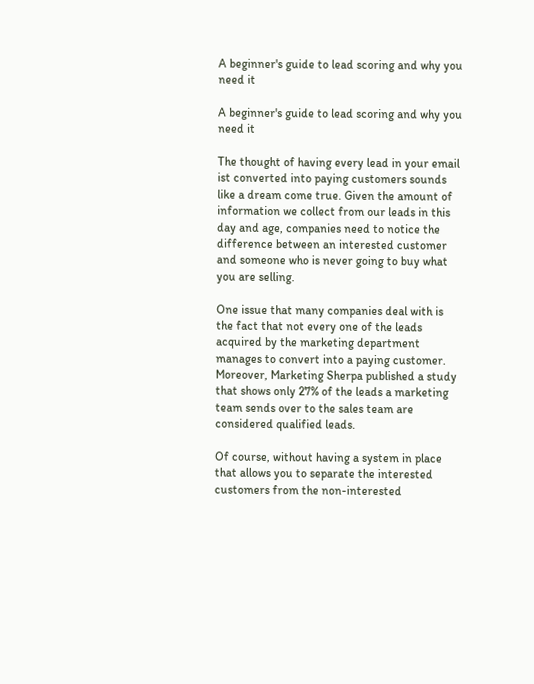A beginner's guide to lead scoring and why you need it

A beginner's guide to lead scoring and why you need it

The thought of having every lead in your email ist converted into paying customers sounds like a dream come true. Given the amount of information we collect from our leads in this day and age, companies need to notice the difference between an interested customer and someone who is never going to buy what you are selling.

One issue that many companies deal with is the fact that not every one of the leads acquired by the marketing department manages to convert into a paying customer. Moreover, Marketing Sherpa published a study that shows only 27% of the leads a marketing team sends over to the sales team are considered qualified leads.

Of course, without having a system in place that allows you to separate the interested customers from the non-interested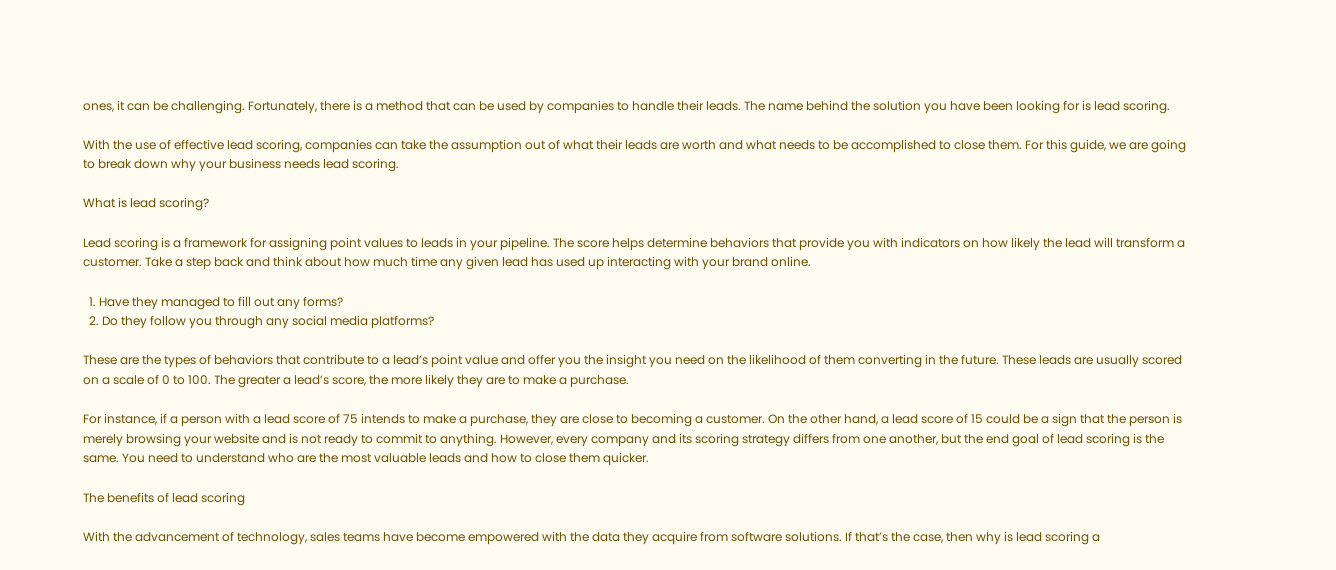ones, it can be challenging. Fortunately, there is a method that can be used by companies to handle their leads. The name behind the solution you have been looking for is lead scoring.

With the use of effective lead scoring, companies can take the assumption out of what their leads are worth and what needs to be accomplished to close them. For this guide, we are going to break down why your business needs lead scoring.

What is lead scoring?

Lead scoring is a framework for assigning point values to leads in your pipeline. The score helps determine behaviors that provide you with indicators on how likely the lead will transform a customer. Take a step back and think about how much time any given lead has used up interacting with your brand online.

  1. Have they managed to fill out any forms?
  2. Do they follow you through any social media platforms?

These are the types of behaviors that contribute to a lead’s point value and offer you the insight you need on the likelihood of them converting in the future. These leads are usually scored on a scale of 0 to 100. The greater a lead’s score, the more likely they are to make a purchase.

For instance, if a person with a lead score of 75 intends to make a purchase, they are close to becoming a customer. On the other hand, a lead score of 15 could be a sign that the person is merely browsing your website and is not ready to commit to anything. However, every company and its scoring strategy differs from one another, but the end goal of lead scoring is the same. You need to understand who are the most valuable leads and how to close them quicker.

The benefits of lead scoring

With the advancement of technology, sales teams have become empowered with the data they acquire from software solutions. If that’s the case, then why is lead scoring a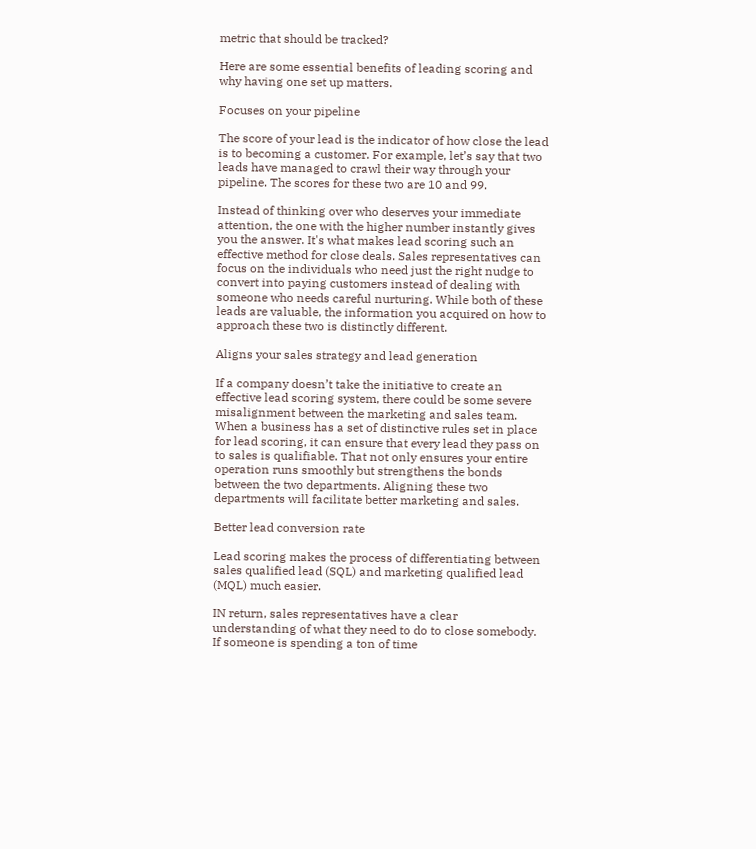metric that should be tracked?

Here are some essential benefits of leading scoring and why having one set up matters.

Focuses on your pipeline

The score of your lead is the indicator of how close the lead is to becoming a customer. For example, let’s say that two leads have managed to crawl their way through your pipeline. The scores for these two are 10 and 99.

Instead of thinking over who deserves your immediate attention, the one with the higher number instantly gives you the answer. It's what makes lead scoring such an effective method for close deals. Sales representatives can focus on the individuals who need just the right nudge to convert into paying customers instead of dealing with someone who needs careful nurturing. While both of these leads are valuable, the information you acquired on how to approach these two is distinctly different.

Aligns your sales strategy and lead generation

If a company doesn’t take the initiative to create an effective lead scoring system, there could be some severe misalignment between the marketing and sales team. When a business has a set of distinctive rules set in place for lead scoring, it can ensure that every lead they pass on to sales is qualifiable. That not only ensures your entire operation runs smoothly but strengthens the bonds between the two departments. Aligning these two departments will facilitate better marketing and sales.

Better lead conversion rate

Lead scoring makes the process of differentiating between sales qualified lead (SQL) and marketing qualified lead (MQL) much easier.

IN return, sales representatives have a clear understanding of what they need to do to close somebody. If someone is spending a ton of time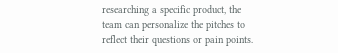researching a specific product, the team can personalize the pitches to reflect their questions or pain points.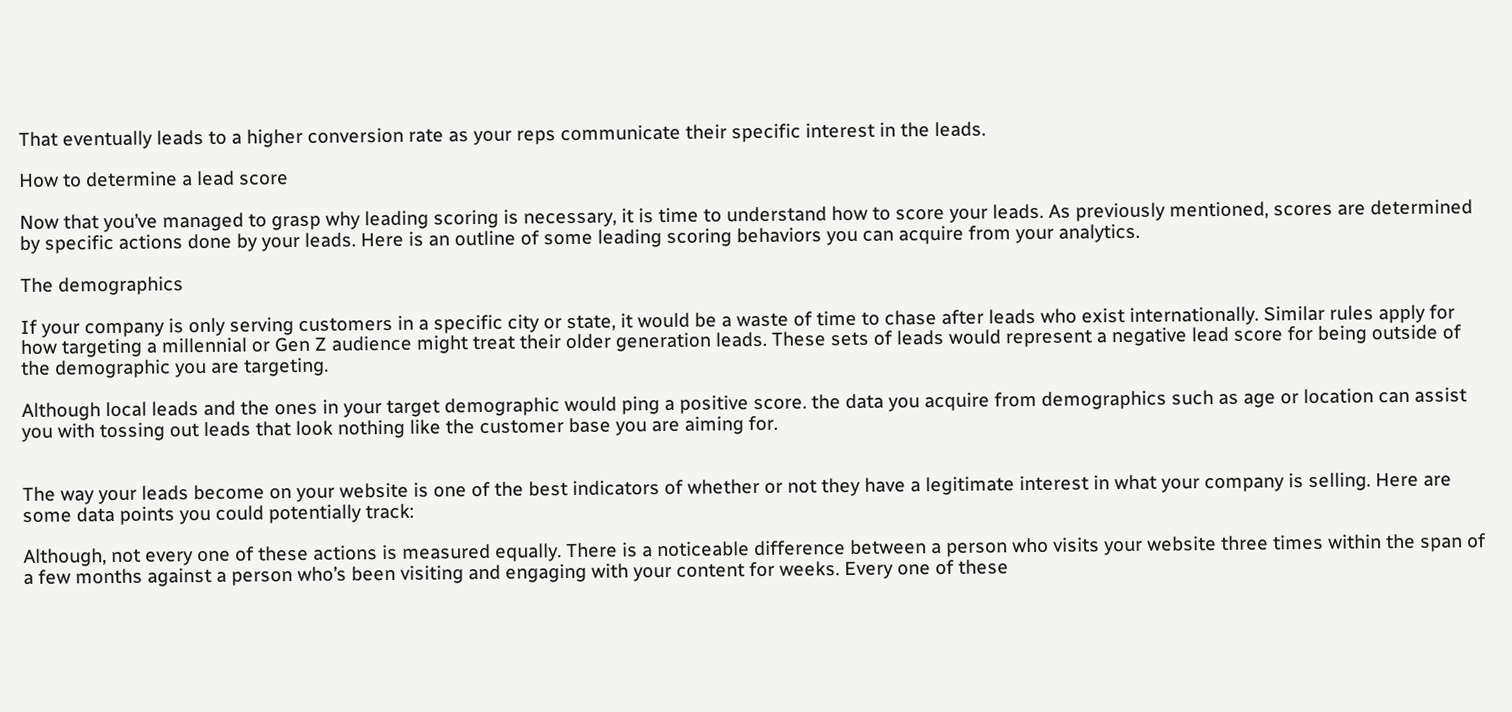That eventually leads to a higher conversion rate as your reps communicate their specific interest in the leads.

How to determine a lead score

Now that you’ve managed to grasp why leading scoring is necessary, it is time to understand how to score your leads. As previously mentioned, scores are determined by specific actions done by your leads. Here is an outline of some leading scoring behaviors you can acquire from your analytics.

The demographics

If your company is only serving customers in a specific city or state, it would be a waste of time to chase after leads who exist internationally. Similar rules apply for how targeting a millennial or Gen Z audience might treat their older generation leads. These sets of leads would represent a negative lead score for being outside of the demographic you are targeting.

Although local leads and the ones in your target demographic would ping a positive score. the data you acquire from demographics such as age or location can assist you with tossing out leads that look nothing like the customer base you are aiming for.


The way your leads become on your website is one of the best indicators of whether or not they have a legitimate interest in what your company is selling. Here are some data points you could potentially track:

Although, not every one of these actions is measured equally. There is a noticeable difference between a person who visits your website three times within the span of a few months against a person who’s been visiting and engaging with your content for weeks. Every one of these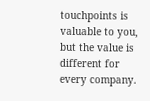touchpoints is valuable to you, but the value is different for every company.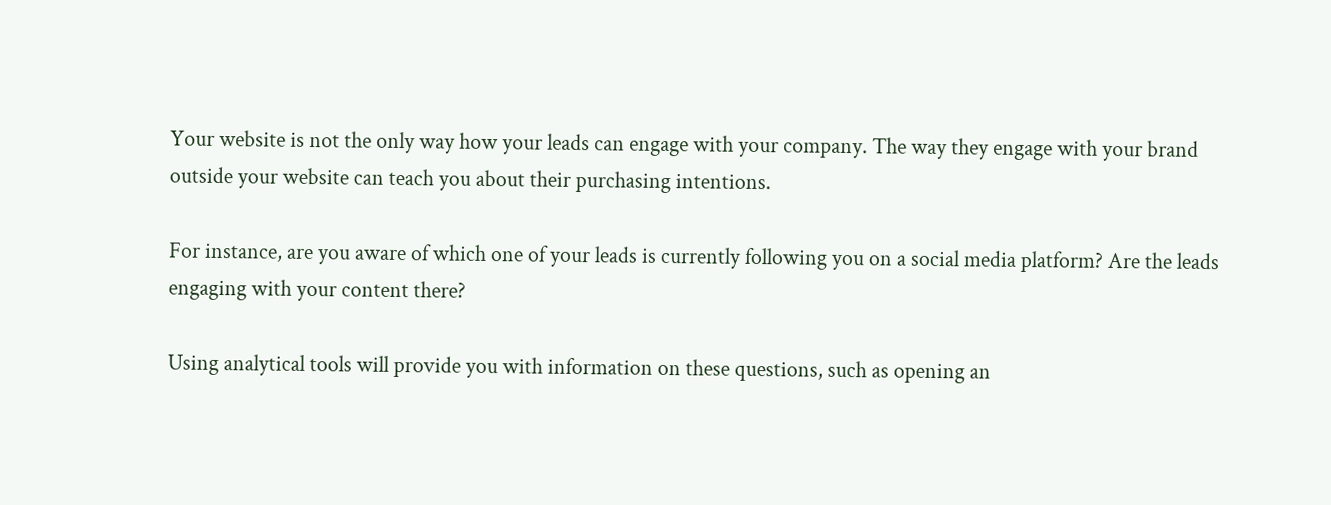Your website is not the only way how your leads can engage with your company. The way they engage with your brand outside your website can teach you about their purchasing intentions.

For instance, are you aware of which one of your leads is currently following you on a social media platform? Are the leads engaging with your content there?

Using analytical tools will provide you with information on these questions, such as opening an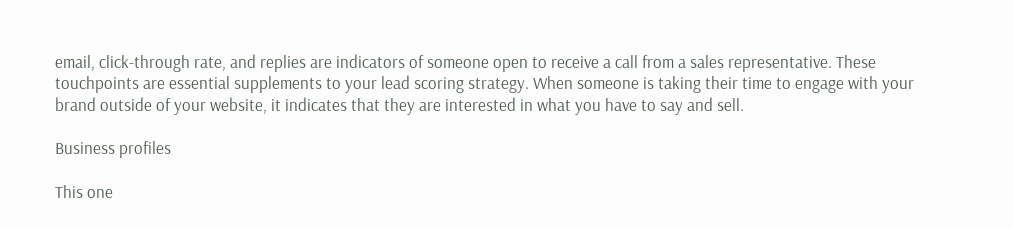email, click-through rate, and replies are indicators of someone open to receive a call from a sales representative. These touchpoints are essential supplements to your lead scoring strategy. When someone is taking their time to engage with your brand outside of your website, it indicates that they are interested in what you have to say and sell.

Business profiles

This one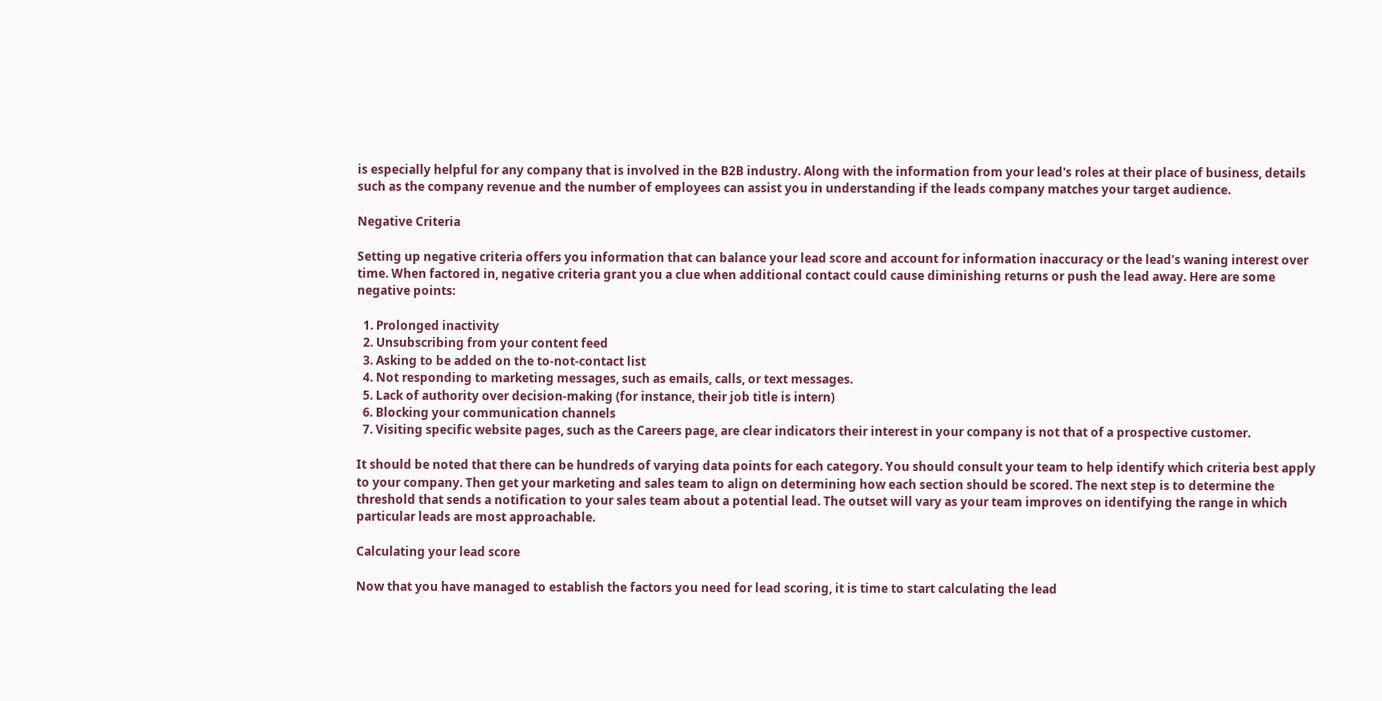is especially helpful for any company that is involved in the B2B industry. Along with the information from your lead's roles at their place of business, details such as the company revenue and the number of employees can assist you in understanding if the leads company matches your target audience.

Negative Criteria

Setting up negative criteria offers you information that can balance your lead score and account for information inaccuracy or the lead's waning interest over time. When factored in, negative criteria grant you a clue when additional contact could cause diminishing returns or push the lead away. Here are some negative points:

  1. Prolonged inactivity
  2. Unsubscribing from your content feed
  3. Asking to be added on the to-not-contact list
  4. Not responding to marketing messages, such as emails, calls, or text messages.
  5. Lack of authority over decision-making (for instance, their job title is intern)
  6. Blocking your communication channels
  7. Visiting specific website pages, such as the Careers page, are clear indicators their interest in your company is not that of a prospective customer.

It should be noted that there can be hundreds of varying data points for each category. You should consult your team to help identify which criteria best apply to your company. Then get your marketing and sales team to align on determining how each section should be scored. The next step is to determine the threshold that sends a notification to your sales team about a potential lead. The outset will vary as your team improves on identifying the range in which particular leads are most approachable.

Calculating your lead score

Now that you have managed to establish the factors you need for lead scoring, it is time to start calculating the lead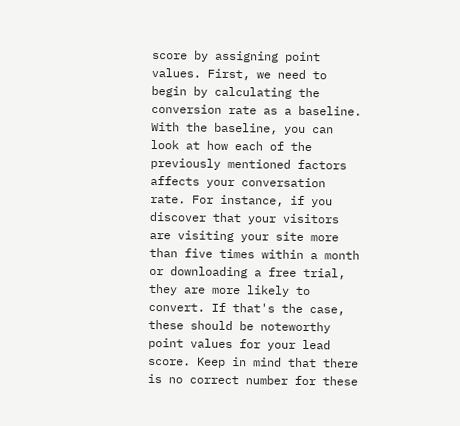score by assigning point values. First, we need to begin by calculating the conversion rate as a baseline. With the baseline, you can look at how each of the previously mentioned factors affects your conversation rate. For instance, if you discover that your visitors are visiting your site more than five times within a month or downloading a free trial, they are more likely to convert. If that's the case, these should be noteworthy point values for your lead score. Keep in mind that there is no correct number for these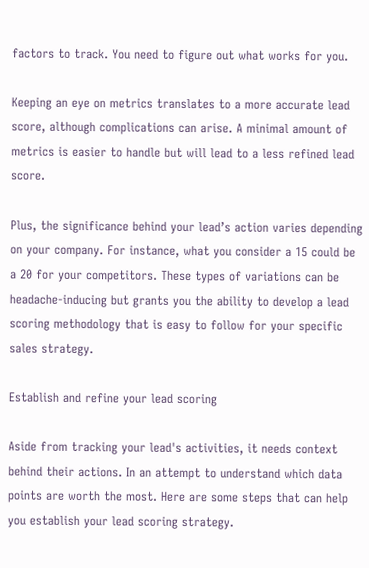factors to track. You need to figure out what works for you.

Keeping an eye on metrics translates to a more accurate lead score, although complications can arise. A minimal amount of metrics is easier to handle but will lead to a less refined lead score.

Plus, the significance behind your lead’s action varies depending on your company. For instance, what you consider a 15 could be a 20 for your competitors. These types of variations can be headache-inducing but grants you the ability to develop a lead scoring methodology that is easy to follow for your specific sales strategy.

Establish and refine your lead scoring

Aside from tracking your lead's activities, it needs context behind their actions. In an attempt to understand which data points are worth the most. Here are some steps that can help you establish your lead scoring strategy.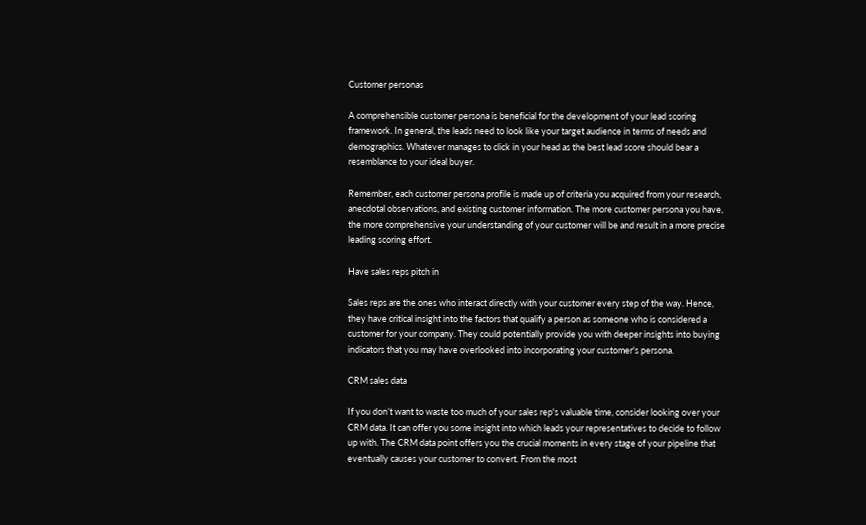Customer personas

A comprehensible customer persona is beneficial for the development of your lead scoring framework. In general, the leads need to look like your target audience in terms of needs and demographics. Whatever manages to click in your head as the best lead score should bear a resemblance to your ideal buyer.

Remember, each customer persona profile is made up of criteria you acquired from your research, anecdotal observations, and existing customer information. The more customer persona you have, the more comprehensive your understanding of your customer will be and result in a more precise leading scoring effort.

Have sales reps pitch in

Sales reps are the ones who interact directly with your customer every step of the way. Hence, they have critical insight into the factors that qualify a person as someone who is considered a customer for your company. They could potentially provide you with deeper insights into buying indicators that you may have overlooked into incorporating your customer's persona.

CRM sales data

If you don’t want to waste too much of your sales rep's valuable time, consider looking over your CRM data. It can offer you some insight into which leads your representatives to decide to follow up with. The CRM data point offers you the crucial moments in every stage of your pipeline that eventually causes your customer to convert. From the most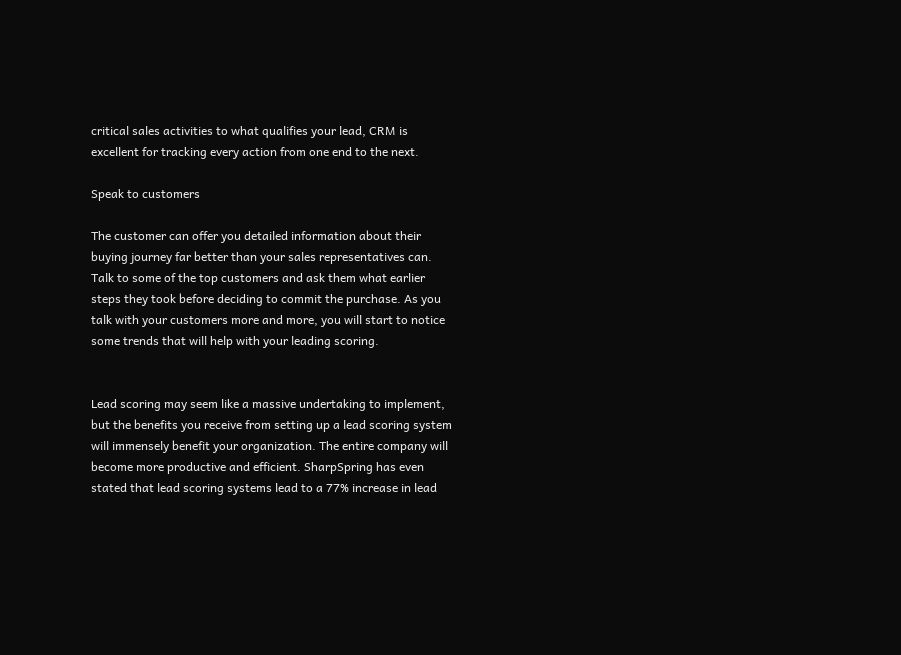critical sales activities to what qualifies your lead, CRM is excellent for tracking every action from one end to the next.

Speak to customers

The customer can offer you detailed information about their buying journey far better than your sales representatives can. Talk to some of the top customers and ask them what earlier steps they took before deciding to commit the purchase. As you talk with your customers more and more, you will start to notice some trends that will help with your leading scoring.


Lead scoring may seem like a massive undertaking to implement, but the benefits you receive from setting up a lead scoring system will immensely benefit your organization. The entire company will become more productive and efficient. SharpSpring has even stated that lead scoring systems lead to a 77% increase in lead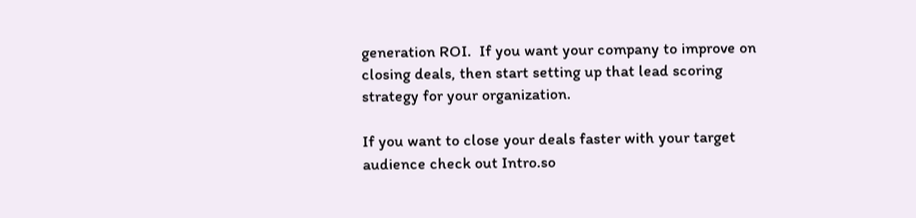generation ROI.  If you want your company to improve on closing deals, then start setting up that lead scoring strategy for your organization.

If you want to close your deals faster with your target audience check out Intro.so